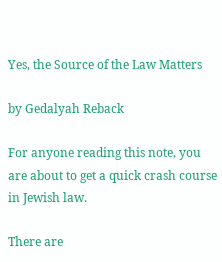Yes, the Source of the Law Matters

by Gedalyah Reback

For anyone reading this note, you are about to get a quick crash course in Jewish law.

There are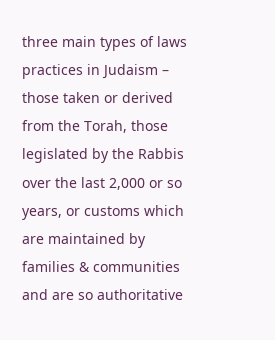three main types of laws practices in Judaism – those taken or derived from the Torah, those legislated by the Rabbis over the last 2,000 or so years, or customs which are maintained by families & communities and are so authoritative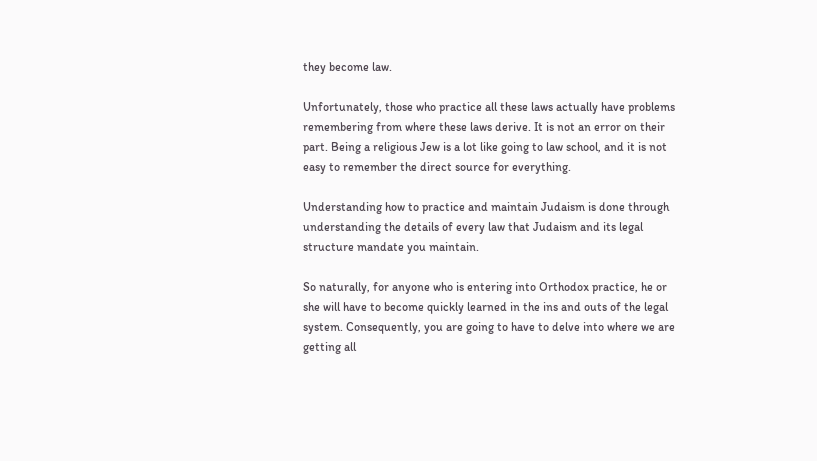they become law.

Unfortunately, those who practice all these laws actually have problems remembering from where these laws derive. It is not an error on their part. Being a religious Jew is a lot like going to law school, and it is not easy to remember the direct source for everything.

Understanding how to practice and maintain Judaism is done through understanding the details of every law that Judaism and its legal structure mandate you maintain.

So naturally, for anyone who is entering into Orthodox practice, he or she will have to become quickly learned in the ins and outs of the legal system. Consequently, you are going to have to delve into where we are getting all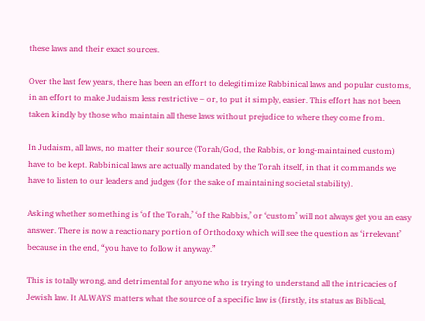these laws and their exact sources.

Over the last few years, there has been an effort to delegitimize Rabbinical laws and popular customs, in an effort to make Judaism less restrictive – or, to put it simply, easier. This effort has not been taken kindly by those who maintain all these laws without prejudice to where they come from.

In Judaism, all laws, no matter their source (Torah/God, the Rabbis, or long-maintained custom) have to be kept. Rabbinical laws are actually mandated by the Torah itself, in that it commands we have to listen to our leaders and judges (for the sake of maintaining societal stability).

Asking whether something is ‘of the Torah,’ ‘of the Rabbis,’ or ‘custom’ will not always get you an easy answer. There is now a reactionary portion of Orthodoxy which will see the question as ‘irrelevant’ because in the end, “you have to follow it anyway.”

This is totally wrong, and detrimental for anyone who is trying to understand all the intricacies of Jewish law. It ALWAYS matters what the source of a specific law is (firstly, its status as Biblical,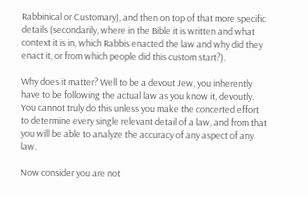Rabbinical or Customary), and then on top of that more specific details (secondarily, where in the Bible it is written and what context it is in, which Rabbis enacted the law and why did they enact it, or from which people did this custom start?).

Why does it matter? Well to be a devout Jew, you inherently have to be following the actual law as you know it, devoutly. You cannot truly do this unless you make the concerted effort to determine every single relevant detail of a law, and from that you will be able to analyze the accuracy of any aspect of any law.

Now consider you are not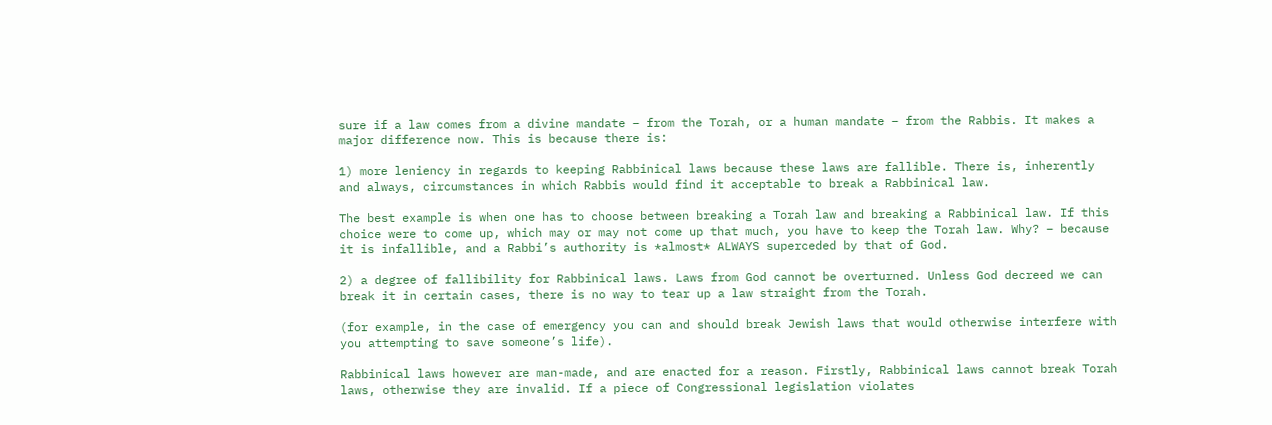sure if a law comes from a divine mandate – from the Torah, or a human mandate – from the Rabbis. It makes a major difference now. This is because there is:

1) more leniency in regards to keeping Rabbinical laws because these laws are fallible. There is, inherently and always, circumstances in which Rabbis would find it acceptable to break a Rabbinical law.

The best example is when one has to choose between breaking a Torah law and breaking a Rabbinical law. If this choice were to come up, which may or may not come up that much, you have to keep the Torah law. Why? – because it is infallible, and a Rabbi’s authority is *almost* ALWAYS superceded by that of God.

2) a degree of fallibility for Rabbinical laws. Laws from God cannot be overturned. Unless God decreed we can break it in certain cases, there is no way to tear up a law straight from the Torah.

(for example, in the case of emergency you can and should break Jewish laws that would otherwise interfere with you attempting to save someone’s life).

Rabbinical laws however are man-made, and are enacted for a reason. Firstly, Rabbinical laws cannot break Torah laws, otherwise they are invalid. If a piece of Congressional legislation violates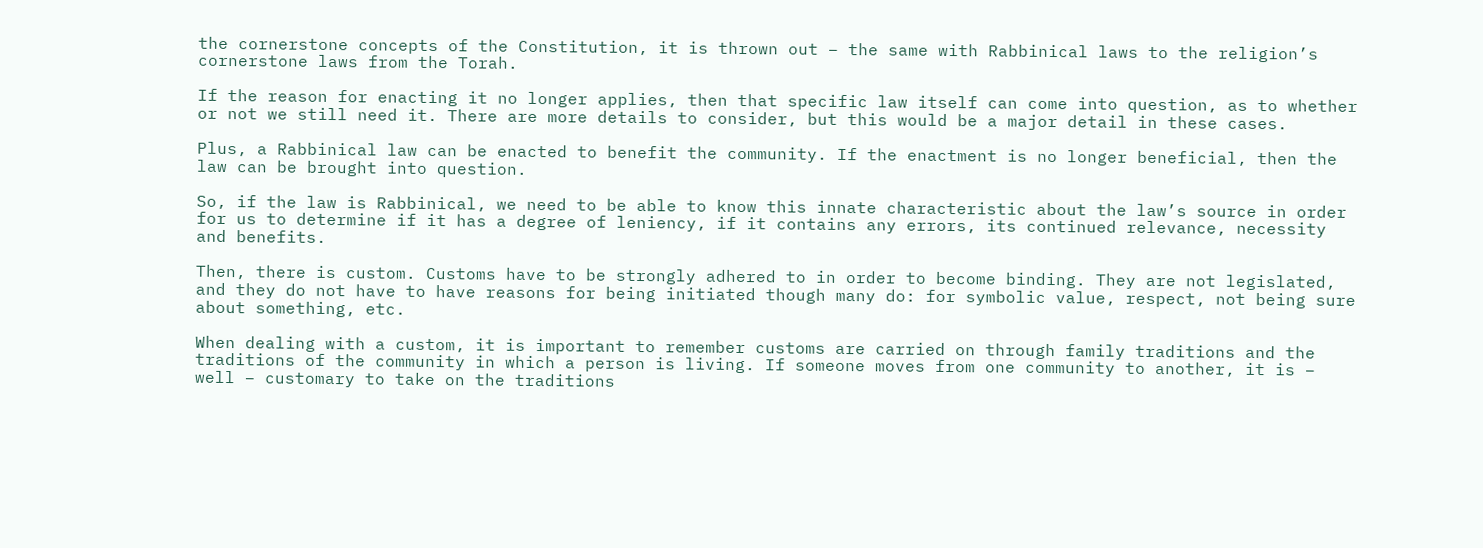the cornerstone concepts of the Constitution, it is thrown out – the same with Rabbinical laws to the religion’s cornerstone laws from the Torah.

If the reason for enacting it no longer applies, then that specific law itself can come into question, as to whether or not we still need it. There are more details to consider, but this would be a major detail in these cases.

Plus, a Rabbinical law can be enacted to benefit the community. If the enactment is no longer beneficial, then the law can be brought into question.

So, if the law is Rabbinical, we need to be able to know this innate characteristic about the law’s source in order for us to determine if it has a degree of leniency, if it contains any errors, its continued relevance, necessity and benefits.

Then, there is custom. Customs have to be strongly adhered to in order to become binding. They are not legislated, and they do not have to have reasons for being initiated though many do: for symbolic value, respect, not being sure about something, etc.

When dealing with a custom, it is important to remember customs are carried on through family traditions and the traditions of the community in which a person is living. If someone moves from one community to another, it is – well – customary to take on the traditions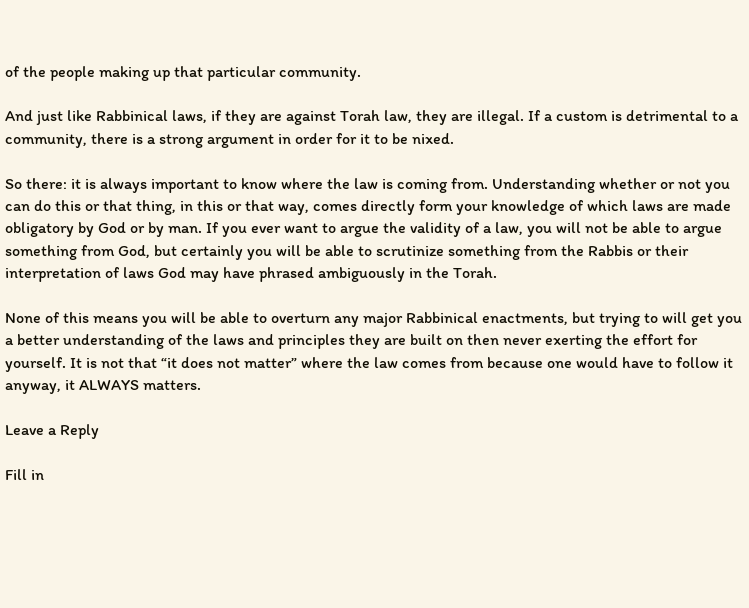of the people making up that particular community.

And just like Rabbinical laws, if they are against Torah law, they are illegal. If a custom is detrimental to a community, there is a strong argument in order for it to be nixed.

So there: it is always important to know where the law is coming from. Understanding whether or not you can do this or that thing, in this or that way, comes directly form your knowledge of which laws are made obligatory by God or by man. If you ever want to argue the validity of a law, you will not be able to argue something from God, but certainly you will be able to scrutinize something from the Rabbis or their interpretation of laws God may have phrased ambiguously in the Torah.

None of this means you will be able to overturn any major Rabbinical enactments, but trying to will get you a better understanding of the laws and principles they are built on then never exerting the effort for yourself. It is not that “it does not matter” where the law comes from because one would have to follow it anyway, it ALWAYS matters.

Leave a Reply

Fill in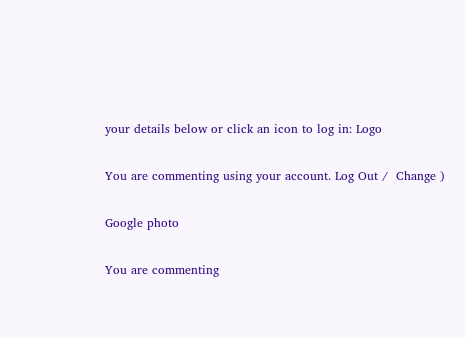your details below or click an icon to log in: Logo

You are commenting using your account. Log Out /  Change )

Google photo

You are commenting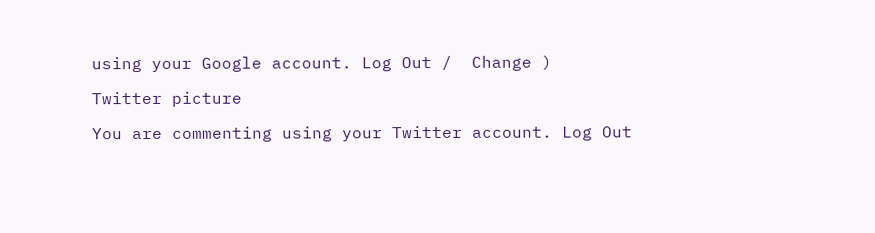using your Google account. Log Out /  Change )

Twitter picture

You are commenting using your Twitter account. Log Out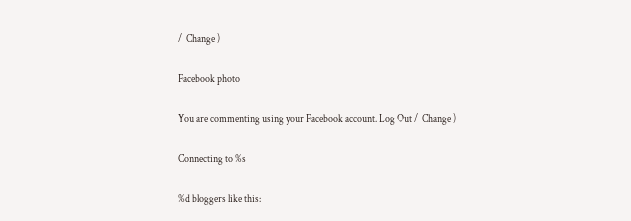/  Change )

Facebook photo

You are commenting using your Facebook account. Log Out /  Change )

Connecting to %s

%d bloggers like this: